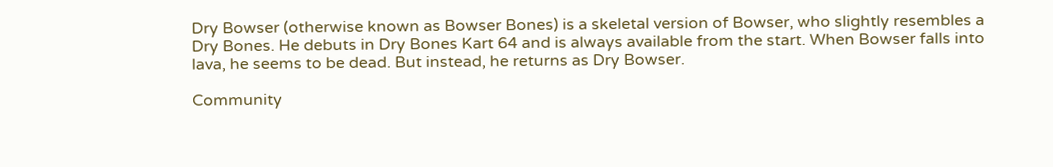Dry Bowser (otherwise known as Bowser Bones) is a skeletal version of Bowser, who slightly resembles a Dry Bones. He debuts in Dry Bones Kart 64 and is always available from the start. When Bowser falls into lava, he seems to be dead. But instead, he returns as Dry Bowser.

Community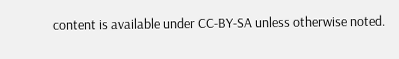content is available under CC-BY-SA unless otherwise noted.